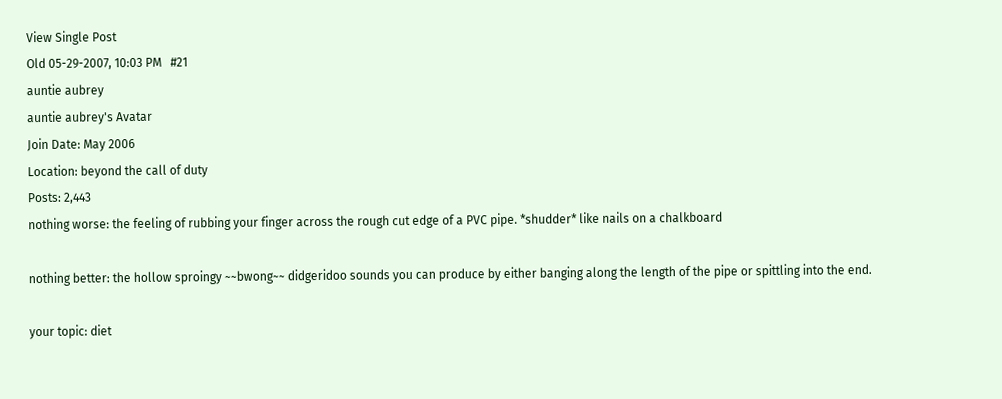View Single Post
Old 05-29-2007, 10:03 PM   #21
auntie aubrey
auntie aubrey's Avatar
Join Date: May 2006
Location: beyond the call of duty
Posts: 2,443
nothing worse: the feeling of rubbing your finger across the rough cut edge of a PVC pipe. *shudder* like nails on a chalkboard

nothing better: the hollow sproingy ~~bwong~~ didgeridoo sounds you can produce by either banging along the length of the pipe or spittling into the end.

your topic: diet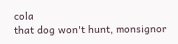cola
that dog won't hunt, monsignor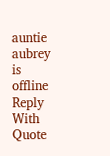auntie aubrey is offline   Reply With Quote